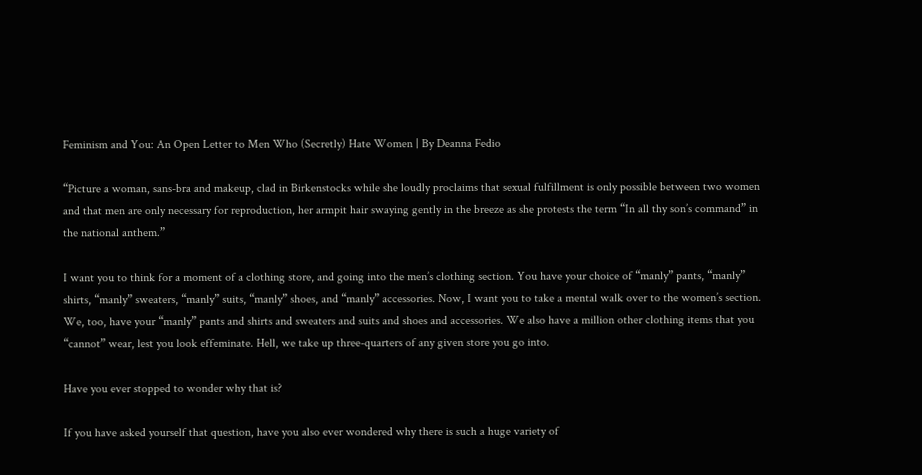Feminism and You: An Open Letter to Men Who (Secretly) Hate Women | By Deanna Fedio

“Picture a woman, sans-bra and makeup, clad in Birkenstocks while she loudly proclaims that sexual fulfillment is only possible between two women and that men are only necessary for reproduction, her armpit hair swaying gently in the breeze as she protests the term “In all thy son’s command” in the national anthem.”

I want you to think for a moment of a clothing store, and going into the men’s clothing section. You have your choice of “manly” pants, “manly” shirts, “manly” sweaters, “manly” suits, “manly” shoes, and “manly” accessories. Now, I want you to take a mental walk over to the women’s section. We, too, have your “manly” pants and shirts and sweaters and suits and shoes and accessories. We also have a million other clothing items that you “cannot” wear, lest you look effeminate. Hell, we take up three-quarters of any given store you go into.

Have you ever stopped to wonder why that is?

If you have asked yourself that question, have you also ever wondered why there is such a huge variety of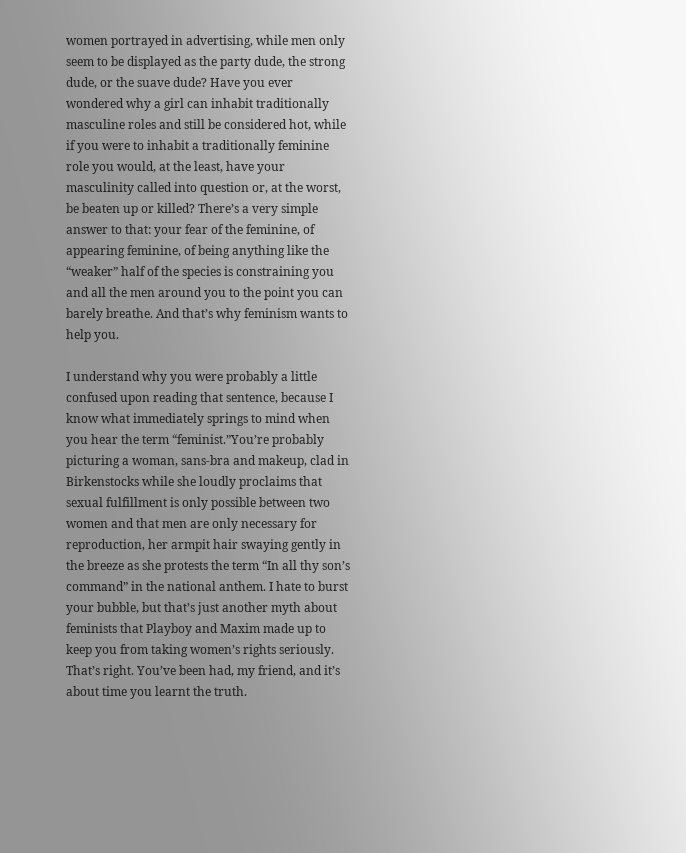women portrayed in advertising, while men only seem to be displayed as the party dude, the strong dude, or the suave dude? Have you ever wondered why a girl can inhabit traditionally masculine roles and still be considered hot, while if you were to inhabit a traditionally feminine role you would, at the least, have your masculinity called into question or, at the worst, be beaten up or killed? There’s a very simple answer to that: your fear of the feminine, of appearing feminine, of being anything like the “weaker” half of the species is constraining you and all the men around you to the point you can barely breathe. And that’s why feminism wants to help you.

I understand why you were probably a little confused upon reading that sentence, because I know what immediately springs to mind when you hear the term “feminist.”You’re probably picturing a woman, sans-bra and makeup, clad in Birkenstocks while she loudly proclaims that sexual fulfillment is only possible between two women and that men are only necessary for reproduction, her armpit hair swaying gently in the breeze as she protests the term “In all thy son’s command” in the national anthem. I hate to burst your bubble, but that’s just another myth about feminists that Playboy and Maxim made up to keep you from taking women’s rights seriously. That’s right. You’ve been had, my friend, and it’s about time you learnt the truth.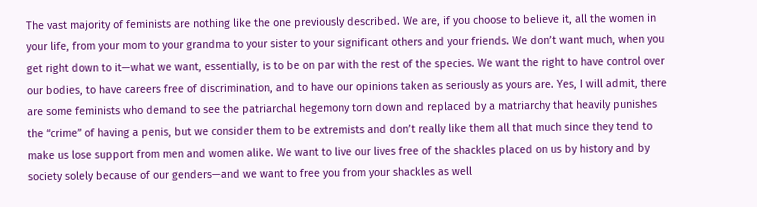The vast majority of feminists are nothing like the one previously described. We are, if you choose to believe it, all the women in your life, from your mom to your grandma to your sister to your significant others and your friends. We don’t want much, when you get right down to it—what we want, essentially, is to be on par with the rest of the species. We want the right to have control over our bodies, to have careers free of discrimination, and to have our opinions taken as seriously as yours are. Yes, I will admit, there are some feminists who demand to see the patriarchal hegemony torn down and replaced by a matriarchy that heavily punishes the “crime” of having a penis, but we consider them to be extremists and don’t really like them all that much since they tend to make us lose support from men and women alike. We want to live our lives free of the shackles placed on us by history and by society solely because of our genders—and we want to free you from your shackles as well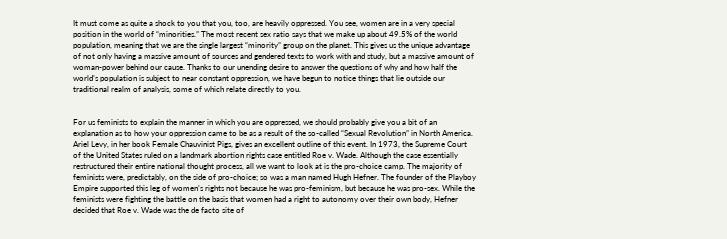It must come as quite a shock to you that you, too, are heavily oppressed. You see, women are in a very special position in the world of “minorities.” The most recent sex ratio says that we make up about 49.5% of the world population, meaning that we are the single largest “minority” group on the planet. This gives us the unique advantage of not only having a massive amount of sources and gendered texts to work with and study, but a massive amount of woman-power behind our cause. Thanks to our unending desire to answer the questions of why and how half the world’s population is subject to near constant oppression, we have begun to notice things that lie outside our traditional realm of analysis, some of which relate directly to you.


For us feminists to explain the manner in which you are oppressed, we should probably give you a bit of an explanation as to how your oppression came to be as a result of the so-called “Sexual Revolution” in North America. Ariel Levy, in her book Female Chauvinist Pigs, gives an excellent outline of this event. In 1973, the Supreme Court of the United States ruled on a landmark abortion rights case entitled Roe v. Wade. Although the case essentially restructured their entire national thought process, all we want to look at is the pro-choice camp. The majority of feminists were, predictably, on the side of pro-choice; so was a man named Hugh Hefner. The founder of the Playboy Empire supported this leg of women’s rights not because he was pro-feminism, but because he was pro-sex. While the feminists were fighting the battle on the basis that women had a right to autonomy over their own body, Hefner decided that Roe v. Wade was the de facto site of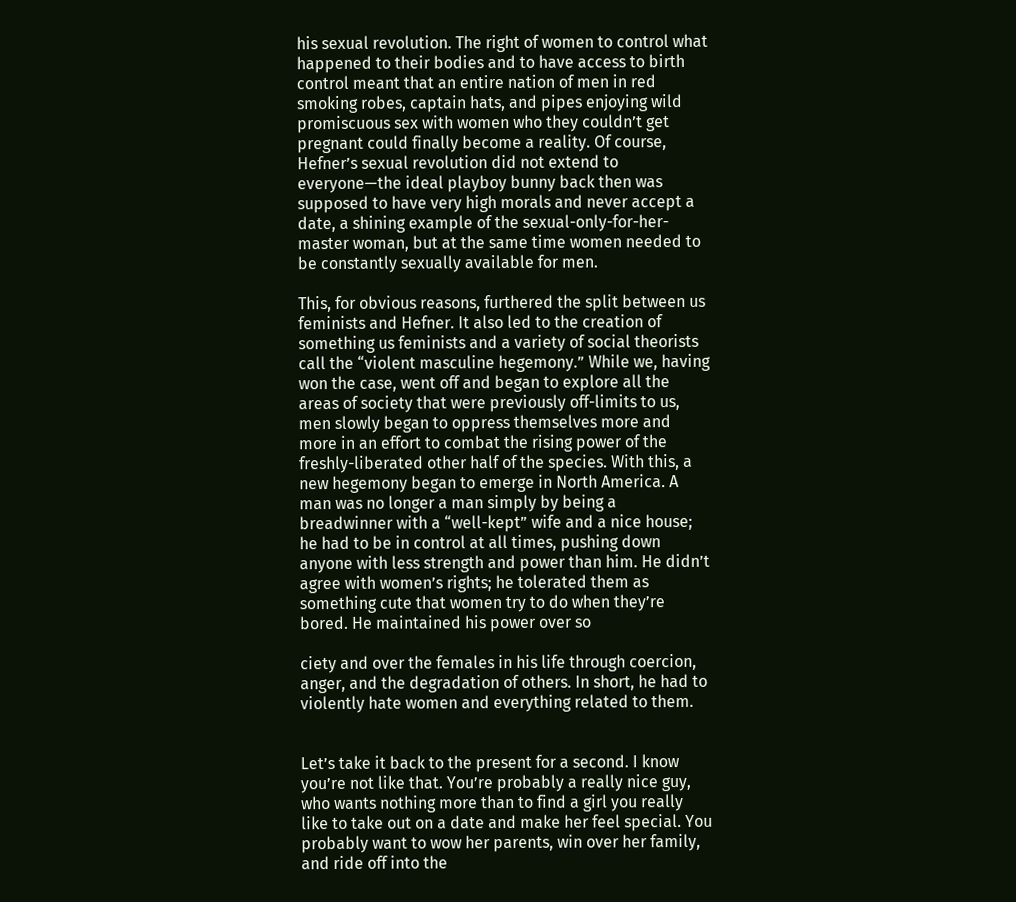his sexual revolution. The right of women to control what happened to their bodies and to have access to birth control meant that an entire nation of men in red smoking robes, captain hats, and pipes enjoying wild promiscuous sex with women who they couldn’t get pregnant could finally become a reality. Of course, Hefner’s sexual revolution did not extend to everyone—the ideal playboy bunny back then was supposed to have very high morals and never accept a date, a shining example of the sexual-only-for-her-master woman, but at the same time women needed to be constantly sexually available for men.

This, for obvious reasons, furthered the split between us feminists and Hefner. It also led to the creation of something us feminists and a variety of social theorists call the “violent masculine hegemony.” While we, having won the case, went off and began to explore all the areas of society that were previously off-limits to us, men slowly began to oppress themselves more and more in an effort to combat the rising power of the freshly-liberated other half of the species. With this, a new hegemony began to emerge in North America. A man was no longer a man simply by being a breadwinner with a “well-kept” wife and a nice house; he had to be in control at all times, pushing down anyone with less strength and power than him. He didn’t agree with women’s rights; he tolerated them as something cute that women try to do when they’re bored. He maintained his power over so

ciety and over the females in his life through coercion, anger, and the degradation of others. In short, he had to violently hate women and everything related to them.


Let’s take it back to the present for a second. I know you’re not like that. You’re probably a really nice guy, who wants nothing more than to find a girl you really like to take out on a date and make her feel special. You probably want to wow her parents, win over her family, and ride off into the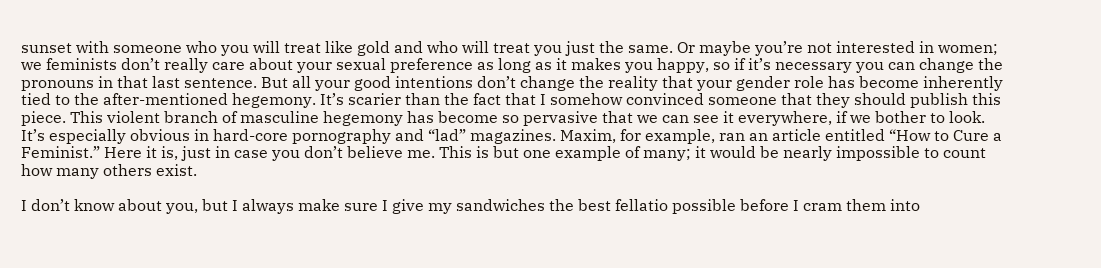sunset with someone who you will treat like gold and who will treat you just the same. Or maybe you’re not interested in women; we feminists don’t really care about your sexual preference as long as it makes you happy, so if it’s necessary you can change the pronouns in that last sentence. But all your good intentions don’t change the reality that your gender role has become inherently tied to the after-mentioned hegemony. It’s scarier than the fact that I somehow convinced someone that they should publish this piece. This violent branch of masculine hegemony has become so pervasive that we can see it everywhere, if we bother to look. It’s especially obvious in hard-core pornography and “lad” magazines. Maxim, for example, ran an article entitled “How to Cure a Feminist.” Here it is, just in case you don’t believe me. This is but one example of many; it would be nearly impossible to count how many others exist.

I don’t know about you, but I always make sure I give my sandwiches the best fellatio possible before I cram them into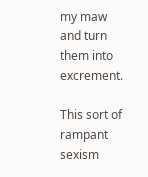my maw and turn them into excrement.

This sort of rampant sexism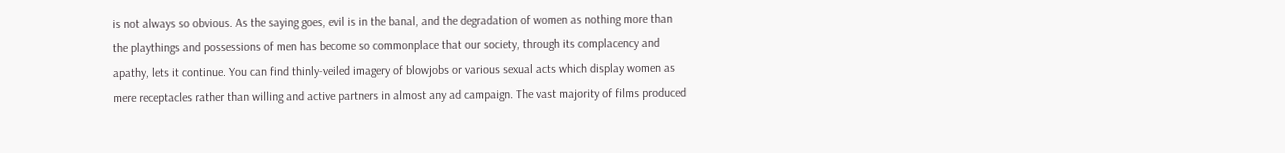is not always so obvious. As the saying goes, evil is in the banal, and the degradation of women as nothing more than the playthings and possessions of men has become so commonplace that our society, through its complacency and apathy, lets it continue. You can find thinly-veiled imagery of blowjobs or various sexual acts which display women as mere receptacles rather than willing and active partners in almost any ad campaign. The vast majority of films produced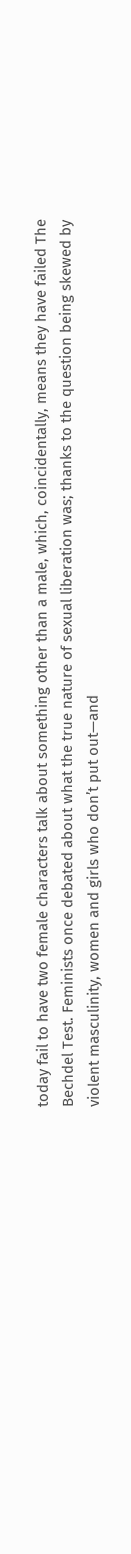today fail to have two female characters talk about something other than a male, which, coincidentally, means they have failed The Bechdel Test. Feminists once debated about what the true nature of sexual liberation was; thanks to the question being skewed by violent masculinity, women and girls who don’t put out—and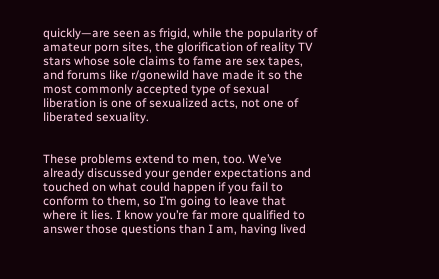quickly—are seen as frigid, while the popularity of amateur porn sites, the glorification of reality TV stars whose sole claims to fame are sex tapes, and forums like r/gonewild have made it so the most commonly accepted type of sexual liberation is one of sexualized acts, not one of liberated sexuality.


These problems extend to men, too. We’ve already discussed your gender expectations and touched on what could happen if you fail to conform to them, so I’m going to leave that where it lies. I know you’re far more qualified to answer those questions than I am, having lived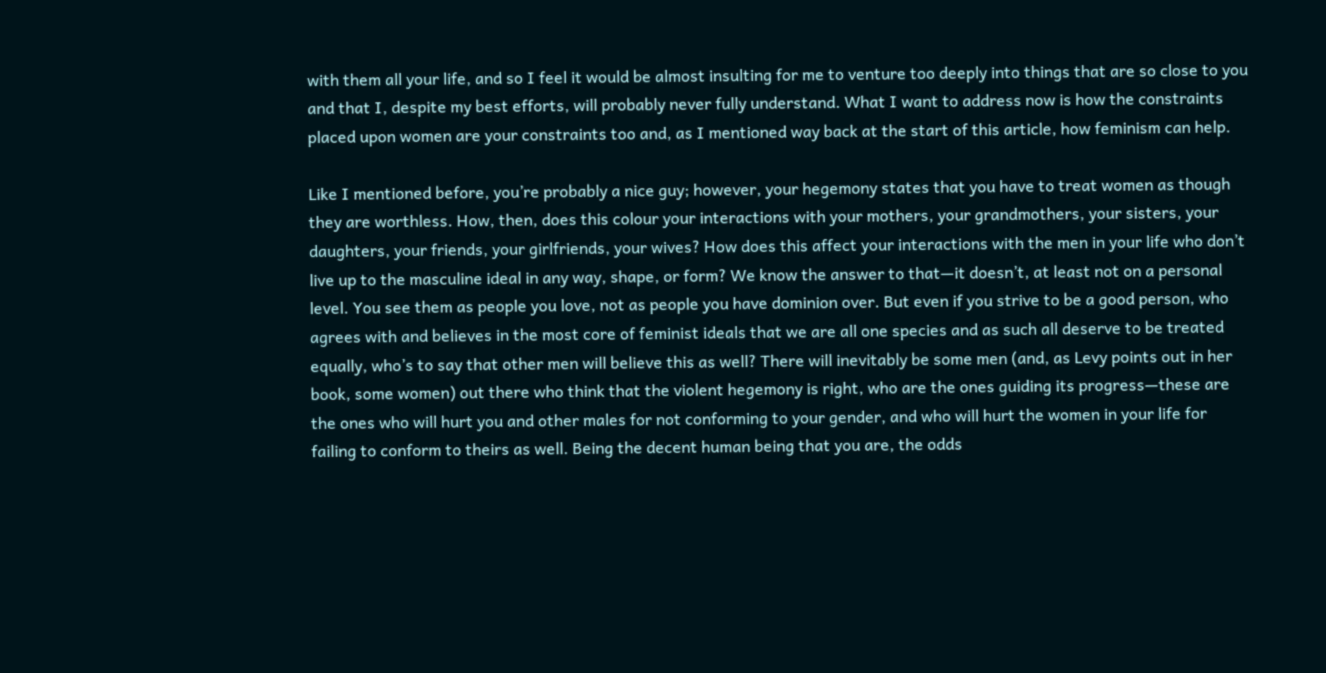with them all your life, and so I feel it would be almost insulting for me to venture too deeply into things that are so close to you and that I, despite my best efforts, will probably never fully understand. What I want to address now is how the constraints placed upon women are your constraints too and, as I mentioned way back at the start of this article, how feminism can help.

Like I mentioned before, you’re probably a nice guy; however, your hegemony states that you have to treat women as though they are worthless. How, then, does this colour your interactions with your mothers, your grandmothers, your sisters, your daughters, your friends, your girlfriends, your wives? How does this affect your interactions with the men in your life who don’t live up to the masculine ideal in any way, shape, or form? We know the answer to that—it doesn’t, at least not on a personal level. You see them as people you love, not as people you have dominion over. But even if you strive to be a good person, who agrees with and believes in the most core of feminist ideals that we are all one species and as such all deserve to be treated equally, who’s to say that other men will believe this as well? There will inevitably be some men (and, as Levy points out in her book, some women) out there who think that the violent hegemony is right, who are the ones guiding its progress—these are the ones who will hurt you and other males for not conforming to your gender, and who will hurt the women in your life for failing to conform to theirs as well. Being the decent human being that you are, the odds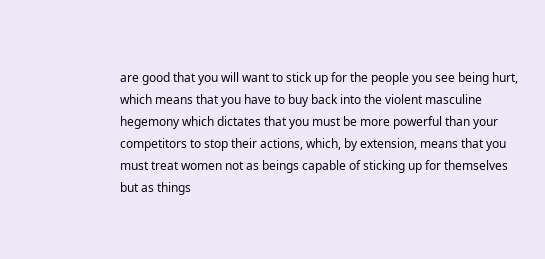are good that you will want to stick up for the people you see being hurt, which means that you have to buy back into the violent masculine hegemony which dictates that you must be more powerful than your competitors to stop their actions, which, by extension, means that you must treat women not as beings capable of sticking up for themselves but as things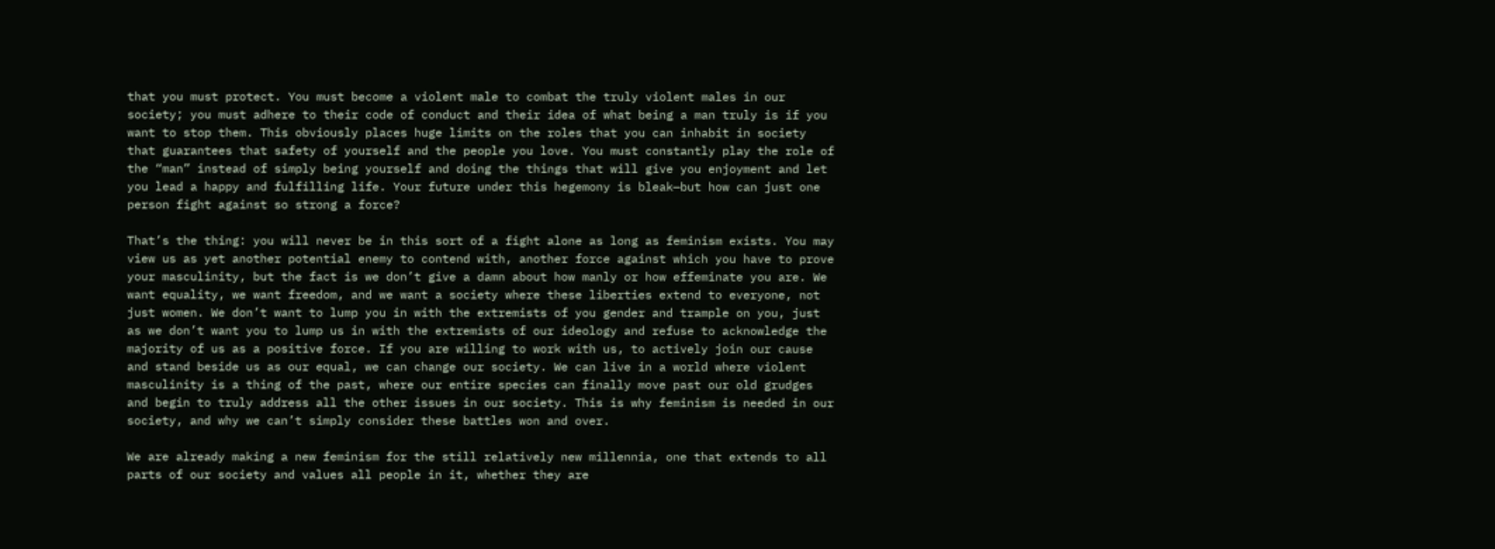that you must protect. You must become a violent male to combat the truly violent males in our society; you must adhere to their code of conduct and their idea of what being a man truly is if you want to stop them. This obviously places huge limits on the roles that you can inhabit in society that guarantees that safety of yourself and the people you love. You must constantly play the role of the “man” instead of simply being yourself and doing the things that will give you enjoyment and let you lead a happy and fulfilling life. Your future under this hegemony is bleak—but how can just one person fight against so strong a force?

That’s the thing: you will never be in this sort of a fight alone as long as feminism exists. You may view us as yet another potential enemy to contend with, another force against which you have to prove your masculinity, but the fact is we don’t give a damn about how manly or how effeminate you are. We want equality, we want freedom, and we want a society where these liberties extend to everyone, not just women. We don’t want to lump you in with the extremists of you gender and trample on you, just as we don’t want you to lump us in with the extremists of our ideology and refuse to acknowledge the majority of us as a positive force. If you are willing to work with us, to actively join our cause and stand beside us as our equal, we can change our society. We can live in a world where violent masculinity is a thing of the past, where our entire species can finally move past our old grudges and begin to truly address all the other issues in our society. This is why feminism is needed in our society, and why we can’t simply consider these battles won and over.

We are already making a new feminism for the still relatively new millennia, one that extends to all parts of our society and values all people in it, whether they are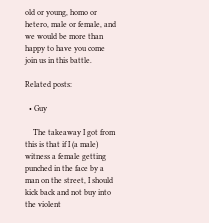old or young, homo or hetero, male or female, and we would be more than happy to have you come join us in this battle.

Related posts:

  • Guy

    The takeaway I got from this is that if I (a male) witness a female getting punched in the face by a man on the street, I should kick back and not buy into the violent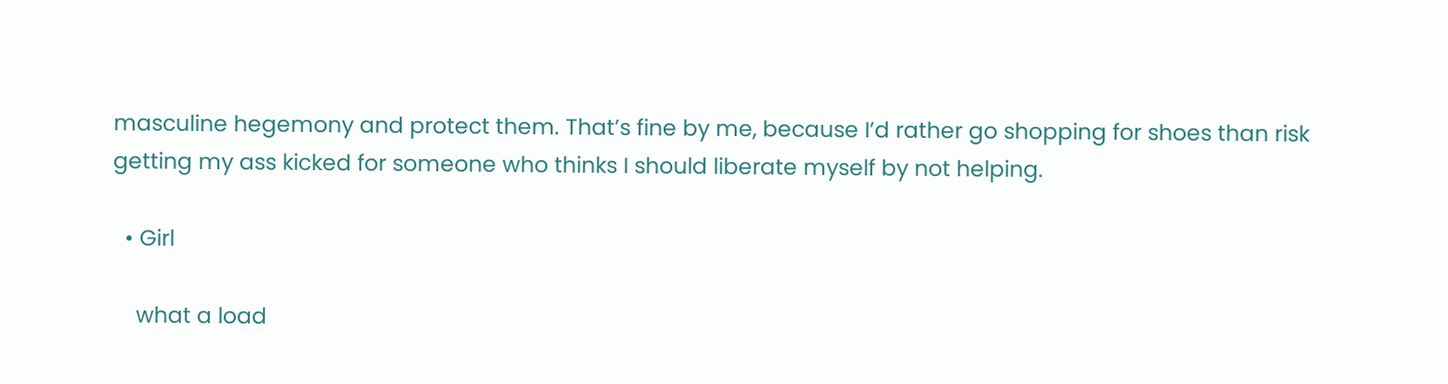masculine hegemony and protect them. That’s fine by me, because I’d rather go shopping for shoes than risk getting my ass kicked for someone who thinks I should liberate myself by not helping.

  • Girl

    what a load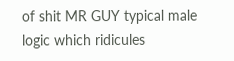of shit MR GUY typical male logic which ridicules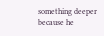something deeper because he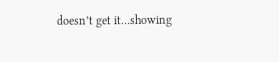doesn’t get it…showing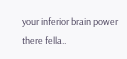your inferior brain power there fella..